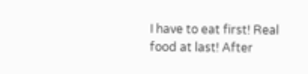I have to eat first! Real food at last! After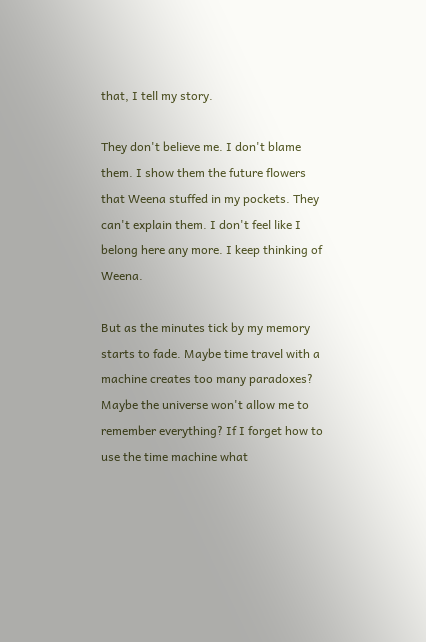that, I tell my story.

They don't believe me. I don't blame them. I show them the future flowers that Weena stuffed in my pockets. They can't explain them. I don't feel like I belong here any more. I keep thinking of Weena.

But as the minutes tick by my memory starts to fade. Maybe time travel with a machine creates too many paradoxes? Maybe the universe won't allow me to remember everything? If I forget how to use the time machine what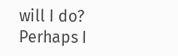will I do? Perhaps I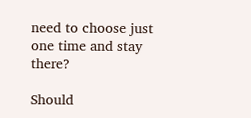need to choose just one time and stay there?

Should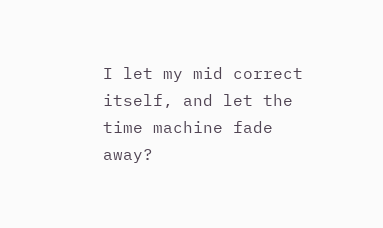I let my mid correct itself, and let the time machine fade away?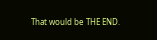That would be THE END.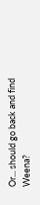Or... should go back and find Weena?